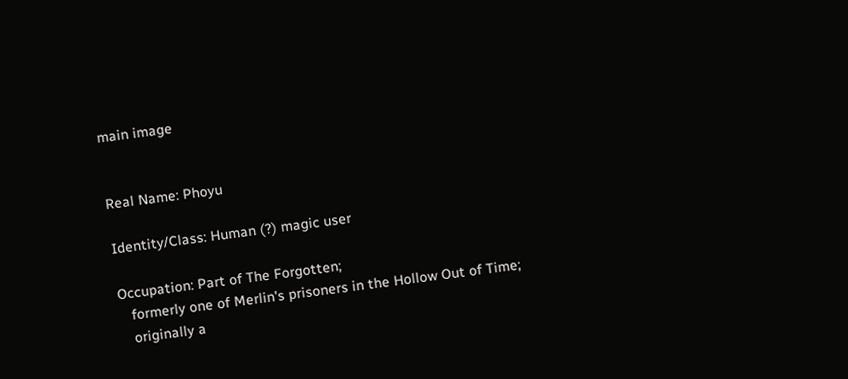main image


Real Name: Phoyu

Identity/Class: Human (?) magic user

Occupation: Part of The Forgotten;
   formerly one of Merlin's prisoners in the Hollow Out of Time;
   originally a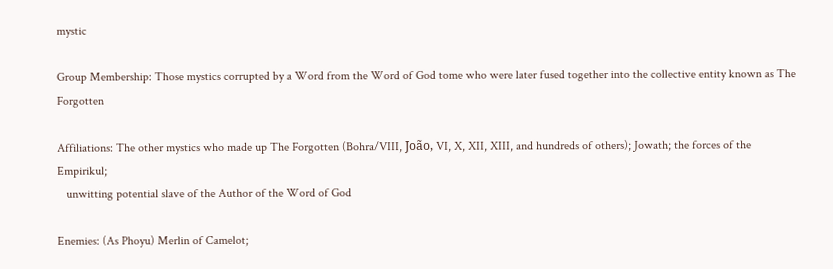mystic

Group Membership: Those mystics corrupted by a Word from the Word of God tome who were later fused together into the collective entity known as The Forgotten

Affiliations: The other mystics who made up The Forgotten (Bohra/VIII, João, VI, X, XII, XIII, and hundreds of others); Jowath; the forces of the Empirikul;
   unwitting potential slave of the Author of the Word of God

Enemies: (As Phoyu) Merlin of Camelot;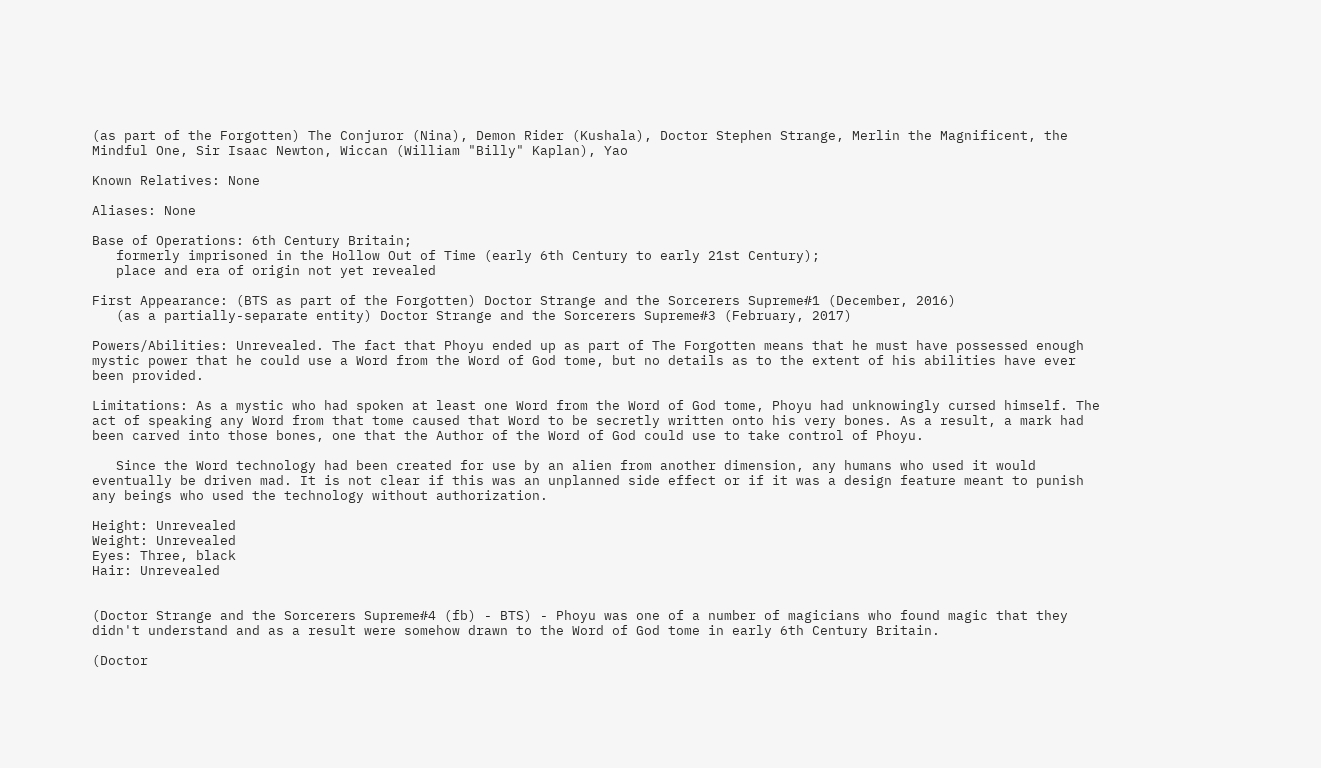(as part of the Forgotten) The Conjuror (Nina), Demon Rider (Kushala), Doctor Stephen Strange, Merlin the Magnificent, the Mindful One, Sir Isaac Newton, Wiccan (William "Billy" Kaplan), Yao

Known Relatives: None

Aliases: None

Base of Operations: 6th Century Britain;
   formerly imprisoned in the Hollow Out of Time (early 6th Century to early 21st Century);
   place and era of origin not yet revealed

First Appearance: (BTS as part of the Forgotten) Doctor Strange and the Sorcerers Supreme#1 (December, 2016)
   (as a partially-separate entity) Doctor Strange and the Sorcerers Supreme#3 (February, 2017)

Powers/Abilities: Unrevealed. The fact that Phoyu ended up as part of The Forgotten means that he must have possessed enough mystic power that he could use a Word from the Word of God tome, but no details as to the extent of his abilities have ever been provided.

Limitations: As a mystic who had spoken at least one Word from the Word of God tome, Phoyu had unknowingly cursed himself. The act of speaking any Word from that tome caused that Word to be secretly written onto his very bones. As a result, a mark had been carved into those bones, one that the Author of the Word of God could use to take control of Phoyu.

   Since the Word technology had been created for use by an alien from another dimension, any humans who used it would eventually be driven mad. It is not clear if this was an unplanned side effect or if it was a design feature meant to punish any beings who used the technology without authorization.

Height: Unrevealed
Weight: Unrevealed
Eyes: Three, black
Hair: Unrevealed


(Doctor Strange and the Sorcerers Supreme#4 (fb) - BTS) - Phoyu was one of a number of magicians who found magic that they didn't understand and as a result were somehow drawn to the Word of God tome in early 6th Century Britain.

(Doctor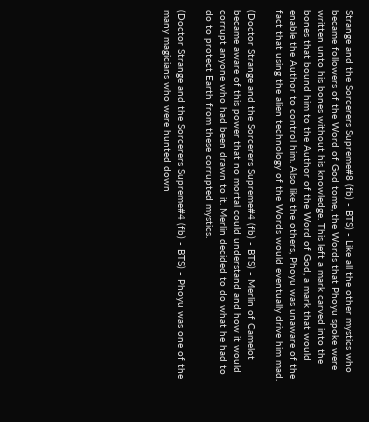Strange and the Sorcerers Supreme#8 (fb) - BTS) - Like all the other mystics who became followers of the Word of God tome, the Words that Phoyu spoke were written unto his bones without his knowledge. This left a mark carved into the bones that bound him to the Author of the Word of God, a mark that would enable the Author to control him. Also like the others, Phoyu was unaware of the fact that using the alien technology of the Words would eventually drive him mad.

(Doctor Strange and the Sorcerers Supreme#4 (fb) - BTS) - Merlin of Camelot became aware of this power that no mortal could understand and how it would corrupt anyone who had been drawn to it. Merlin decided to do what he had to do to protect Earth from these corrupted mystics.

(Doctor Strange and the Sorcerers Supreme#4 (fb) - BTS) - Phoyu was one of the many magicians who were hunted down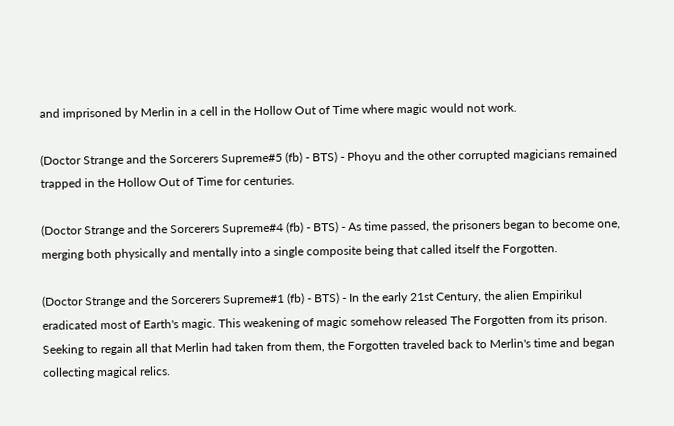and imprisoned by Merlin in a cell in the Hollow Out of Time where magic would not work.

(Doctor Strange and the Sorcerers Supreme#5 (fb) - BTS) - Phoyu and the other corrupted magicians remained trapped in the Hollow Out of Time for centuries.

(Doctor Strange and the Sorcerers Supreme#4 (fb) - BTS) - As time passed, the prisoners began to become one, merging both physically and mentally into a single composite being that called itself the Forgotten.

(Doctor Strange and the Sorcerers Supreme#1 (fb) - BTS) - In the early 21st Century, the alien Empirikul eradicated most of Earth's magic. This weakening of magic somehow released The Forgotten from its prison. Seeking to regain all that Merlin had taken from them, the Forgotten traveled back to Merlin's time and began collecting magical relics.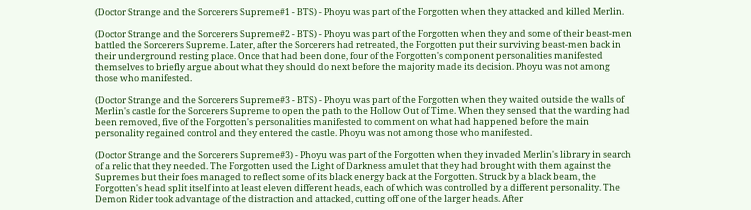(Doctor Strange and the Sorcerers Supreme#1 - BTS) - Phoyu was part of the Forgotten when they attacked and killed Merlin.

(Doctor Strange and the Sorcerers Supreme#2 - BTS) - Phoyu was part of the Forgotten when they and some of their beast-men battled the Sorcerers Supreme. Later, after the Sorcerers had retreated, the Forgotten put their surviving beast-men back in their underground resting place. Once that had been done, four of the Forgotten's component personalities manifested themselves to briefly argue about what they should do next before the majority made its decision. Phoyu was not among those who manifested.

(Doctor Strange and the Sorcerers Supreme#3 - BTS) - Phoyu was part of the Forgotten when they waited outside the walls of Merlin's castle for the Sorcerers Supreme to open the path to the Hollow Out of Time. When they sensed that the warding had been removed, five of the Forgotten's personalities manifested to comment on what had happened before the main personality regained control and they entered the castle. Phoyu was not among those who manifested.

(Doctor Strange and the Sorcerers Supreme#3) - Phoyu was part of the Forgotten when they invaded Merlin's library in search of a relic that they needed. The Forgotten used the Light of Darkness amulet that they had brought with them against the Supremes but their foes managed to reflect some of its black energy back at the Forgotten. Struck by a black beam, the Forgotten's head split itself into at least eleven different heads, each of which was controlled by a different personality. The Demon Rider took advantage of the distraction and attacked, cutting off one of the larger heads. After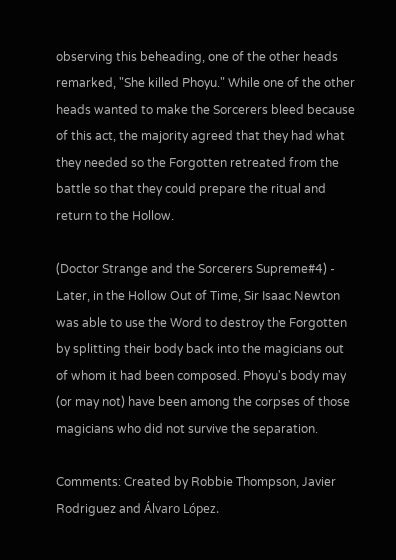observing this beheading, one of the other heads remarked, "She killed Phoyu." While one of the other heads wanted to make the Sorcerers bleed because of this act, the majority agreed that they had what they needed so the Forgotten retreated from the battle so that they could prepare the ritual and return to the Hollow.

(Doctor Strange and the Sorcerers Supreme#4) - Later, in the Hollow Out of Time, Sir Isaac Newton was able to use the Word to destroy the Forgotten by splitting their body back into the magicians out of whom it had been composed. Phoyu's body may (or may not) have been among the corpses of those magicians who did not survive the separation.

Comments: Created by Robbie Thompson, Javier Rodriguez and Álvaro López.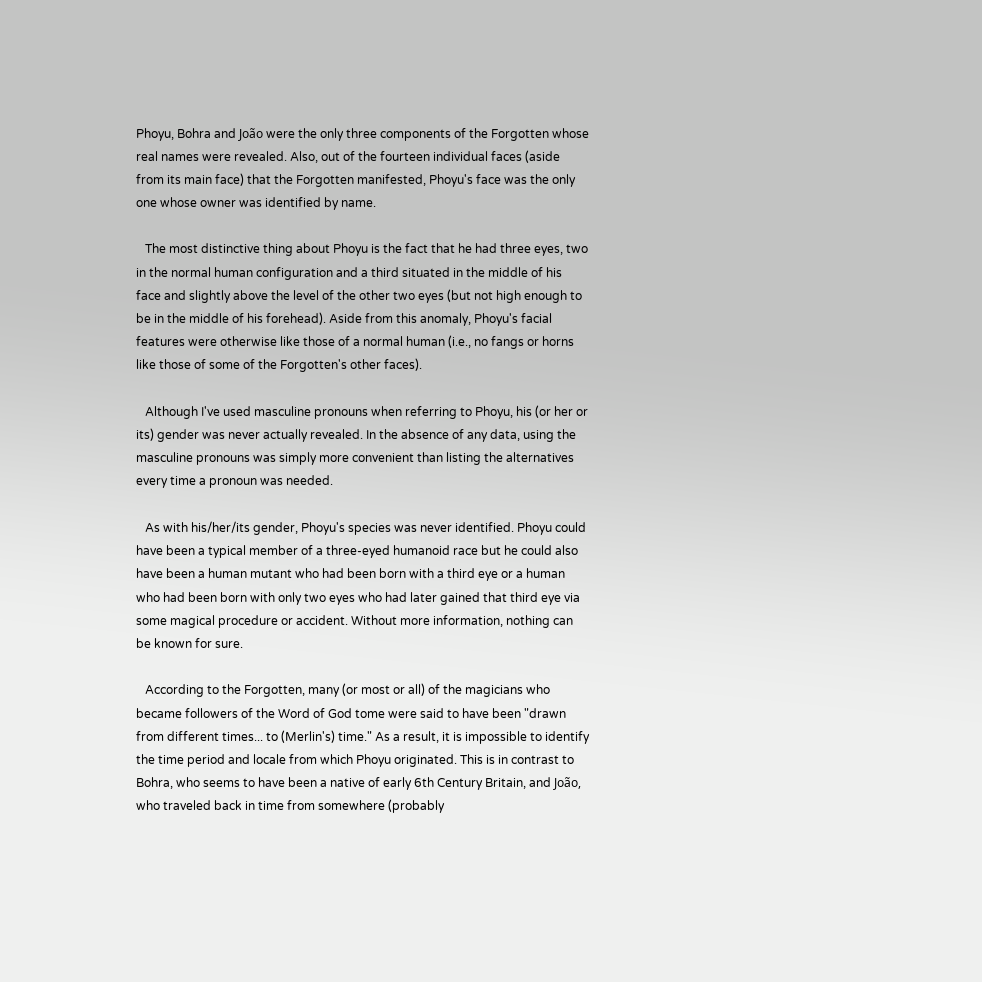Phoyu, Bohra and João were the only three components of the Forgotten whose real names were revealed. Also, out of the fourteen individual faces (aside from its main face) that the Forgotten manifested, Phoyu's face was the only one whose owner was identified by name.

   The most distinctive thing about Phoyu is the fact that he had three eyes, two in the normal human configuration and a third situated in the middle of his face and slightly above the level of the other two eyes (but not high enough to be in the middle of his forehead). Aside from this anomaly, Phoyu's facial features were otherwise like those of a normal human (i.e., no fangs or horns like those of some of the Forgotten's other faces).

   Although I've used masculine pronouns when referring to Phoyu, his (or her or its) gender was never actually revealed. In the absence of any data, using the masculine pronouns was simply more convenient than listing the alternatives every time a pronoun was needed.

   As with his/her/its gender, Phoyu's species was never identified. Phoyu could have been a typical member of a three-eyed humanoid race but he could also have been a human mutant who had been born with a third eye or a human who had been born with only two eyes who had later gained that third eye via some magical procedure or accident. Without more information, nothing can be known for sure.

   According to the Forgotten, many (or most or all) of the magicians who became followers of the Word of God tome were said to have been "drawn from different times... to (Merlin's) time." As a result, it is impossible to identify the time period and locale from which Phoyu originated. This is in contrast to Bohra, who seems to have been a native of early 6th Century Britain, and João, who traveled back in time from somewhere (probably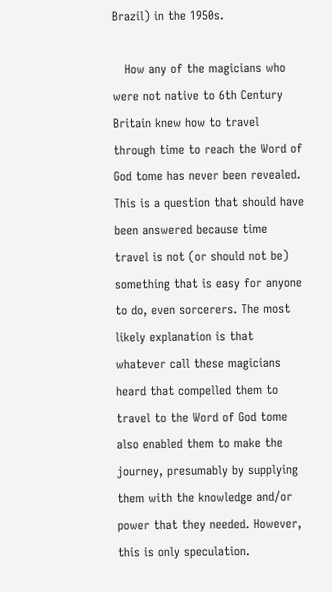Brazil) in the 1950s.

   How any of the magicians who were not native to 6th Century Britain knew how to travel through time to reach the Word of God tome has never been revealed. This is a question that should have been answered because time travel is not (or should not be) something that is easy for anyone to do, even sorcerers. The most likely explanation is that whatever call these magicians heard that compelled them to travel to the Word of God tome also enabled them to make the journey, presumably by supplying them with the knowledge and/or power that they needed. However, this is only speculation.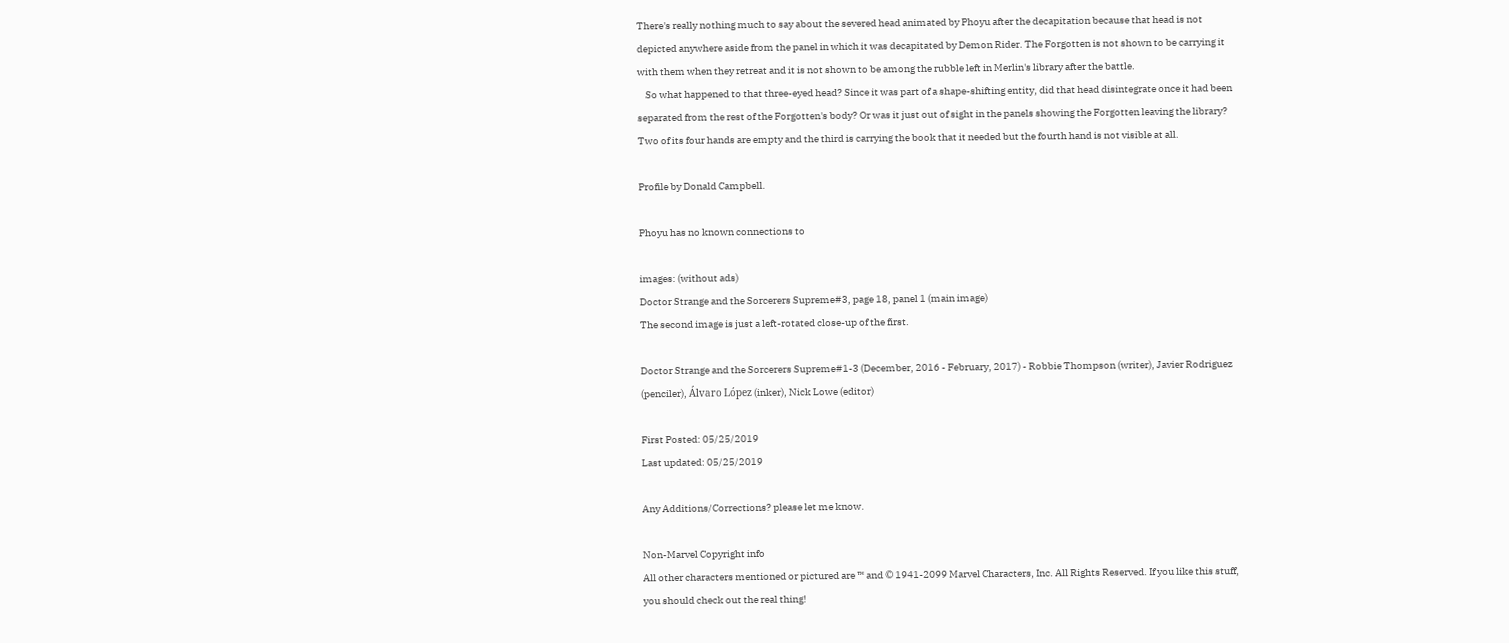There's really nothing much to say about the severed head animated by Phoyu after the decapitation because that head is not depicted anywhere aside from the panel in which it was decapitated by Demon Rider. The Forgotten is not shown to be carrying it with them when they retreat and it is not shown to be among the rubble left in Merlin's library after the battle.
    So what happened to that three-eyed head? Since it was part of a shape-shifting entity, did that head disintegrate once it had been separated from the rest of the Forgotten's body? Or was it just out of sight in the panels showing the Forgotten leaving the library? Two of its four hands are empty and the third is carrying the book that it needed but the fourth hand is not visible at all.

Profile by Donald Campbell.

Phoyu has no known connections to

images: (without ads)
Doctor Strange and the Sorcerers Supreme#3, page 18, panel 1 (main image)
The second image is just a left-rotated close-up of the first.

Doctor Strange and the Sorcerers Supreme#1-3 (December, 2016 - February, 2017) - Robbie Thompson (writer), Javier Rodriguez (penciler), Álvaro López (inker), Nick Lowe (editor)

First Posted: 05/25/2019
Last updated: 05/25/2019

Any Additions/Corrections? please let me know.

Non-Marvel Copyright info
All other characters mentioned or pictured are ™ and © 1941-2099 Marvel Characters, Inc. All Rights Reserved. If you like this stuff, you should check out the real thing!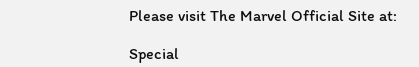Please visit The Marvel Official Site at:

Special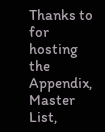Thanks to for hosting the Appendix, Master List,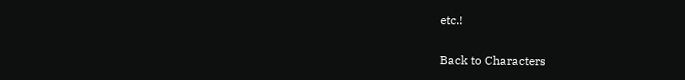etc.!

Back to Characters